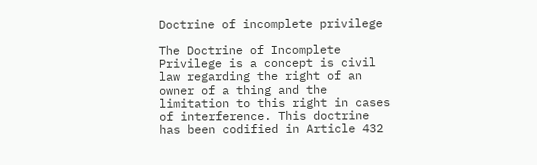Doctrine of incomplete privilege

The Doctrine of Incomplete Privilege is a concept is civil law regarding the right of an owner of a thing and the limitation to this right in cases of interference. This doctrine has been codified in Article 432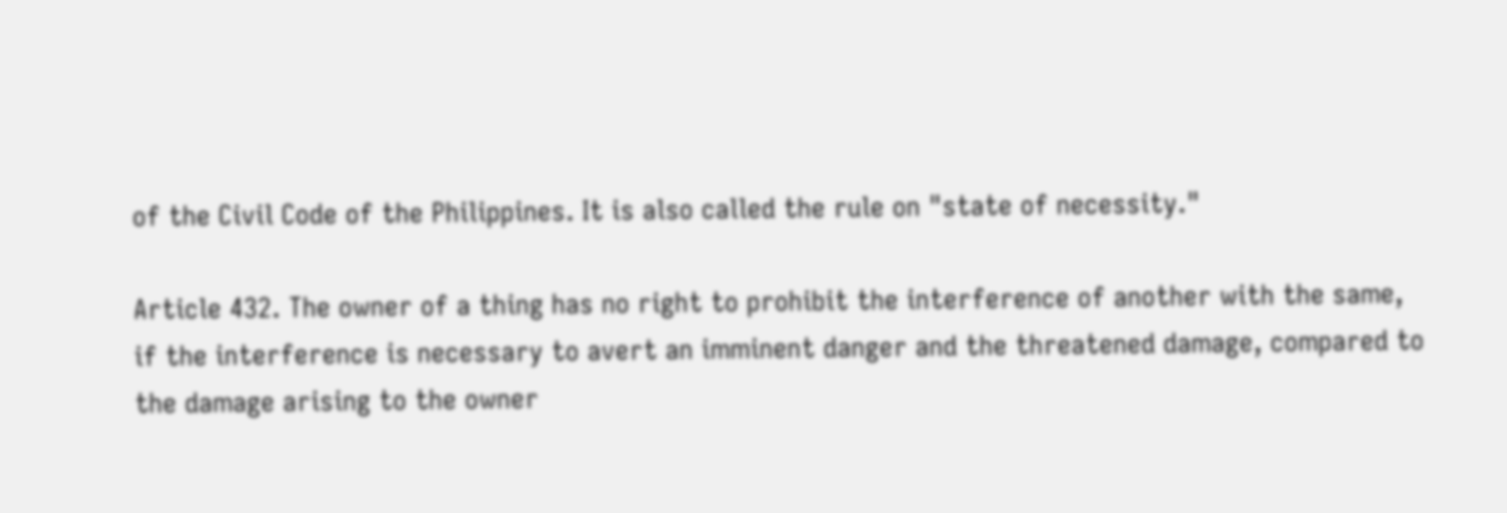of the Civil Code of the Philippines. It is also called the rule on "state of necessity."

Article 432. The owner of a thing has no right to prohibit the interference of another with the same, if the interference is necessary to avert an imminent danger and the threatened damage, compared to the damage arising to the owner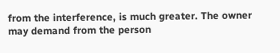from the interference, is much greater. The owner may demand from the person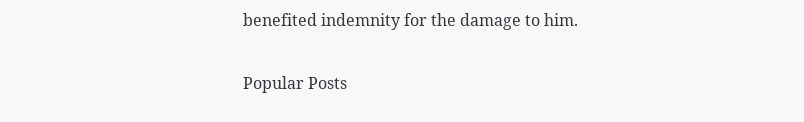benefited indemnity for the damage to him.

Popular Posts